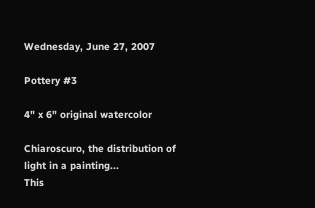Wednesday, June 27, 2007

Pottery #3

4" x 6" original watercolor

Chiaroscuro, the distribution of light in a painting...
This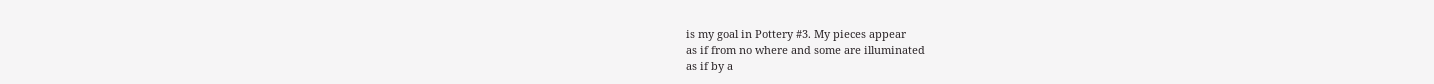is my goal in Pottery #3. My pieces appear
as if from no where and some are illuminated
as if by a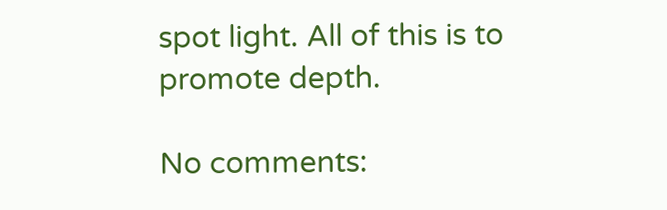spot light. All of this is to promote depth.

No comments: